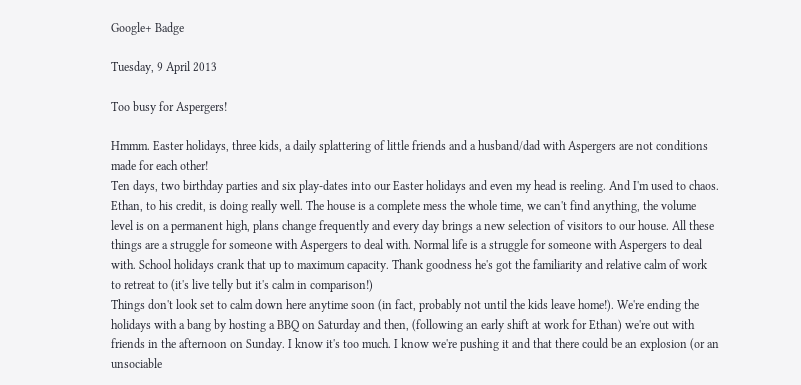Google+ Badge

Tuesday, 9 April 2013

Too busy for Aspergers!

Hmmm. Easter holidays, three kids, a daily splattering of little friends and a husband/dad with Aspergers are not conditions made for each other!
Ten days, two birthday parties and six play-dates into our Easter holidays and even my head is reeling. And I'm used to chaos.
Ethan, to his credit, is doing really well. The house is a complete mess the whole time, we can't find anything, the volume level is on a permanent high, plans change frequently and every day brings a new selection of visitors to our house. All these things are a struggle for someone with Aspergers to deal with. Normal life is a struggle for someone with Aspergers to deal with. School holidays crank that up to maximum capacity. Thank goodness he's got the familiarity and relative calm of work to retreat to (it's live telly but it's calm in comparison!)
Things don't look set to calm down here anytime soon (in fact, probably not until the kids leave home!). We're ending the holidays with a bang by hosting a BBQ on Saturday and then, (following an early shift at work for Ethan) we're out with friends in the afternoon on Sunday. I know it's too much. I know we're pushing it and that there could be an explosion (or an unsociable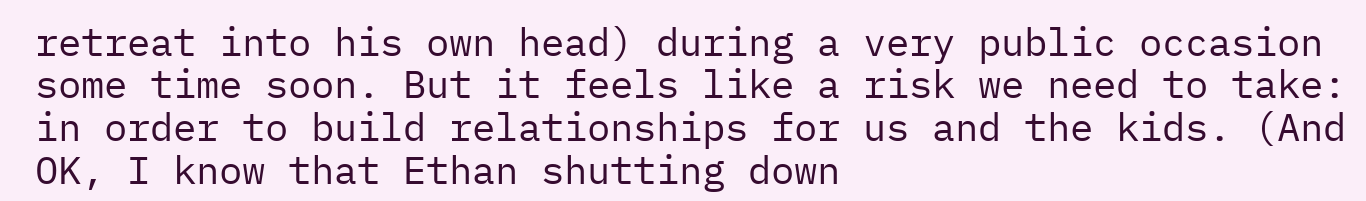retreat into his own head) during a very public occasion some time soon. But it feels like a risk we need to take: in order to build relationships for us and the kids. (And OK, I know that Ethan shutting down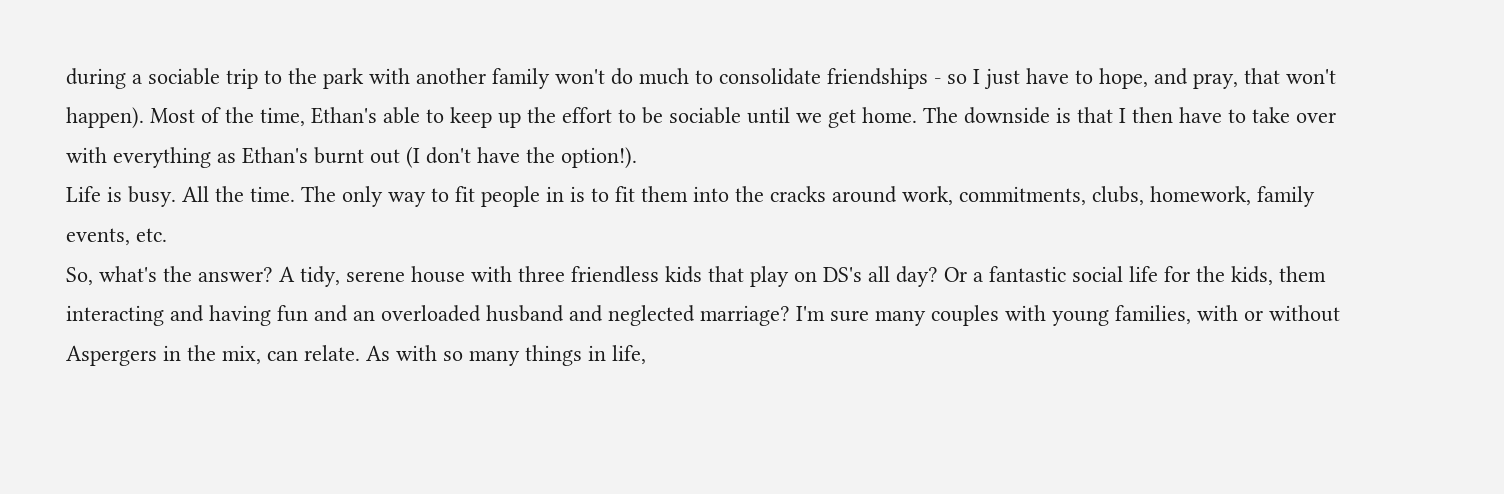during a sociable trip to the park with another family won't do much to consolidate friendships - so I just have to hope, and pray, that won't happen). Most of the time, Ethan's able to keep up the effort to be sociable until we get home. The downside is that I then have to take over with everything as Ethan's burnt out (I don't have the option!).
Life is busy. All the time. The only way to fit people in is to fit them into the cracks around work, commitments, clubs, homework, family events, etc.
So, what's the answer? A tidy, serene house with three friendless kids that play on DS's all day? Or a fantastic social life for the kids, them interacting and having fun and an overloaded husband and neglected marriage? I'm sure many couples with young families, with or without Aspergers in the mix, can relate. As with so many things in life,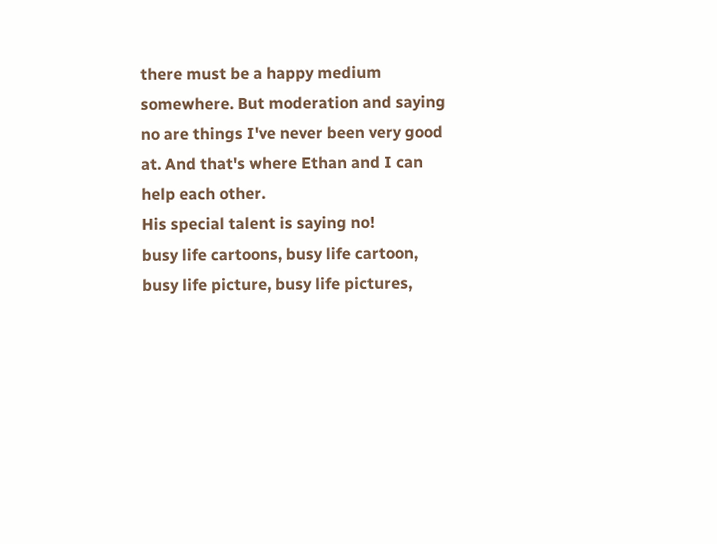there must be a happy medium somewhere. But moderation and saying no are things I've never been very good at. And that's where Ethan and I can help each other.
His special talent is saying no!
busy life cartoons, busy life cartoon, busy life picture, busy life pictures,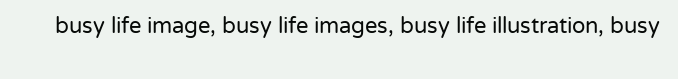busy life image, busy life images, busy life illustration, busy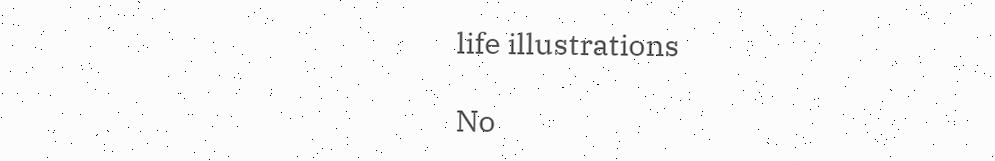life illustrations

No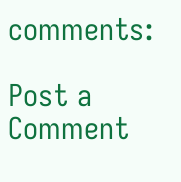comments:

Post a Comment